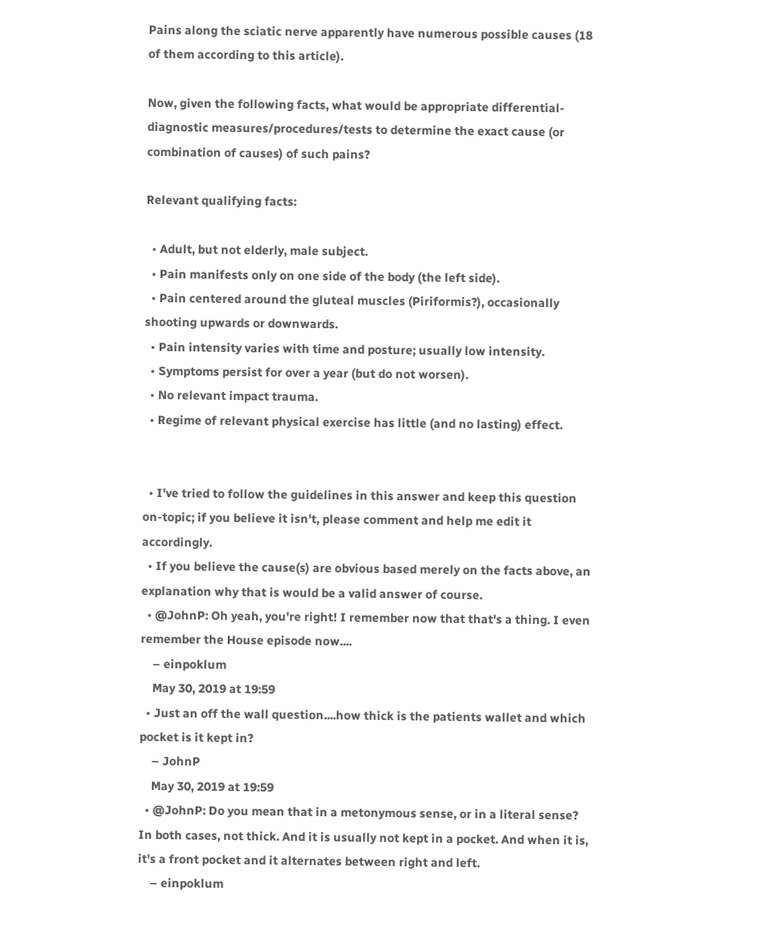Pains along the sciatic nerve apparently have numerous possible causes (18 of them according to this article).

Now, given the following facts, what would be appropriate differential-diagnostic measures/procedures/tests to determine the exact cause (or combination of causes) of such pains?

Relevant qualifying facts:

  • Adult, but not elderly, male subject.
  • Pain manifests only on one side of the body (the left side).
  • Pain centered around the gluteal muscles (Piriformis?), occasionally shooting upwards or downwards.
  • Pain intensity varies with time and posture; usually low intensity.
  • Symptoms persist for over a year (but do not worsen).
  • No relevant impact trauma.
  • Regime of relevant physical exercise has little (and no lasting) effect.


  • I've tried to follow the guidelines in this answer and keep this question on-topic; if you believe it isn't, please comment and help me edit it accordingly.
  • If you believe the cause(s) are obvious based merely on the facts above, an explanation why that is would be a valid answer of course.
  • @JohnP: Oh yeah, you're right! I remember now that that's a thing. I even remember the House episode now....
    – einpoklum
    May 30, 2019 at 19:59
  • Just an off the wall question....how thick is the patients wallet and which pocket is it kept in?
    – JohnP
    May 30, 2019 at 19:59
  • @JohnP: Do you mean that in a metonymous sense, or in a literal sense? In both cases, not thick. And it is usually not kept in a pocket. And when it is, it's a front pocket and it alternates between right and left.
    – einpoklum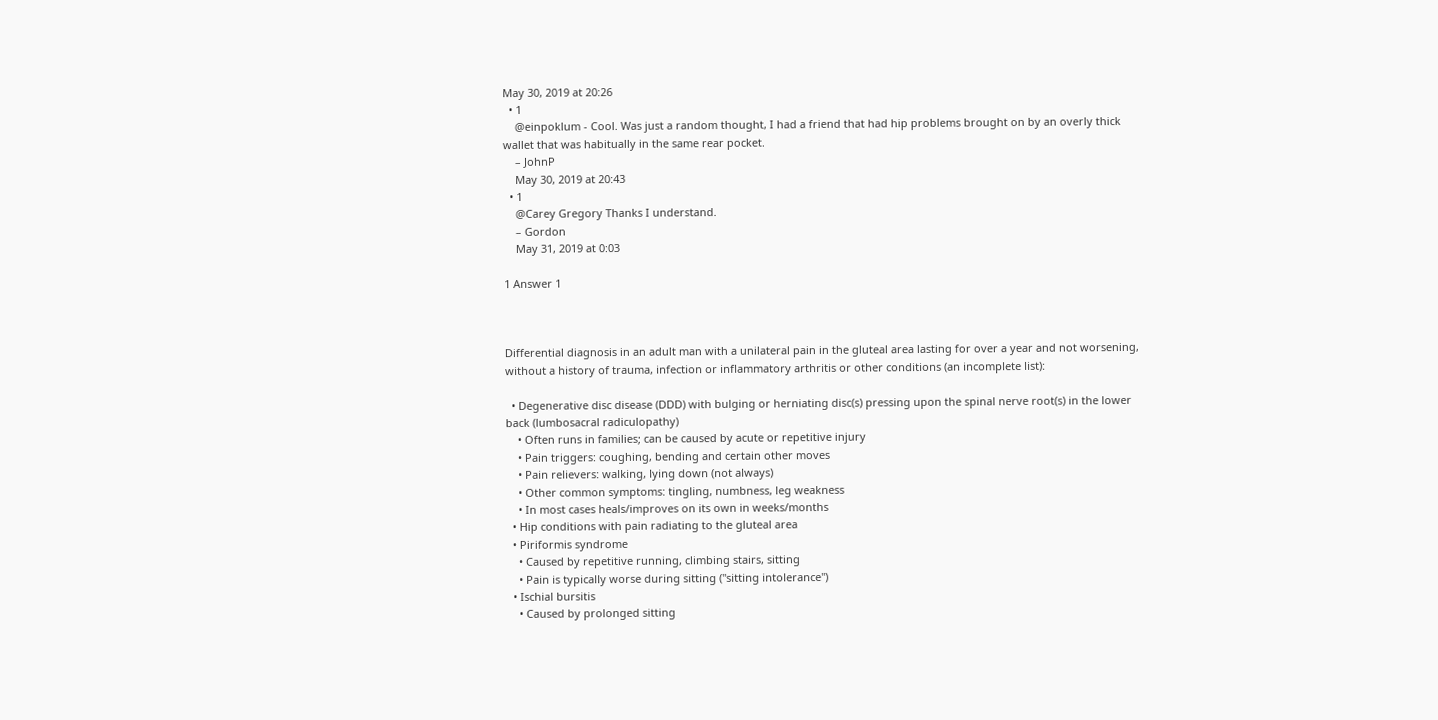May 30, 2019 at 20:26
  • 1
    @einpoklum - Cool. Was just a random thought, I had a friend that had hip problems brought on by an overly thick wallet that was habitually in the same rear pocket.
    – JohnP
    May 30, 2019 at 20:43
  • 1
    @Carey Gregory Thanks I understand.
    – Gordon
    May 31, 2019 at 0:03

1 Answer 1



Differential diagnosis in an adult man with a unilateral pain in the gluteal area lasting for over a year and not worsening, without a history of trauma, infection or inflammatory arthritis or other conditions (an incomplete list):

  • Degenerative disc disease (DDD) with bulging or herniating disc(s) pressing upon the spinal nerve root(s) in the lower back (lumbosacral radiculopathy)
    • Often runs in families; can be caused by acute or repetitive injury
    • Pain triggers: coughing, bending and certain other moves
    • Pain relievers: walking, lying down (not always)
    • Other common symptoms: tingling, numbness, leg weakness
    • In most cases heals/improves on its own in weeks/months
  • Hip conditions with pain radiating to the gluteal area
  • Piriformis syndrome
    • Caused by repetitive running, climbing stairs, sitting
    • Pain is typically worse during sitting ("sitting intolerance")
  • Ischial bursitis
    • Caused by prolonged sitting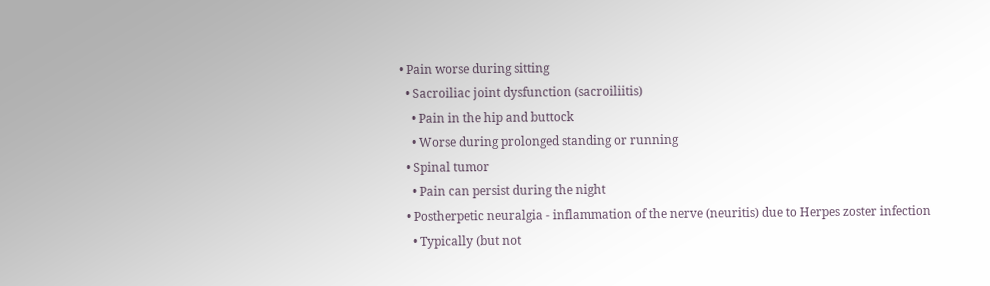• Pain worse during sitting
  • Sacroiliac joint dysfunction (sacroiliitis)
    • Pain in the hip and buttock
    • Worse during prolonged standing or running
  • Spinal tumor
    • Pain can persist during the night
  • Postherpetic neuralgia - inflammation of the nerve (neuritis) due to Herpes zoster infection
    • Typically (but not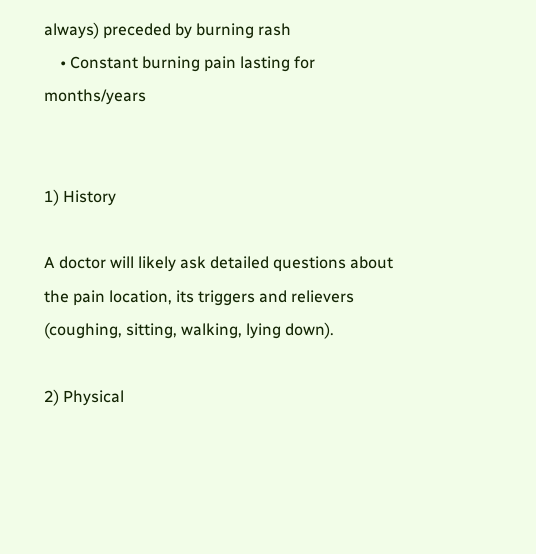always) preceded by burning rash
    • Constant burning pain lasting for months/years


1) History

A doctor will likely ask detailed questions about the pain location, its triggers and relievers (coughing, sitting, walking, lying down).

2) Physical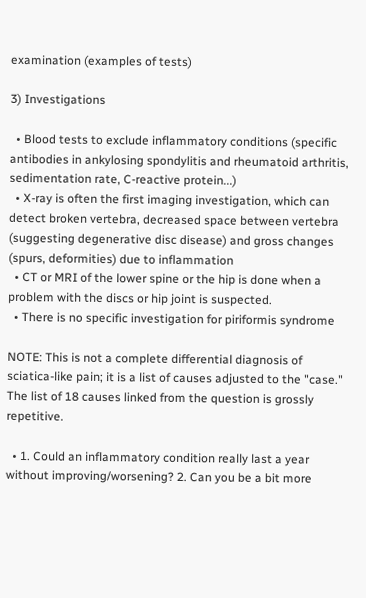examination (examples of tests)

3) Investigations

  • Blood tests to exclude inflammatory conditions (specific antibodies in ankylosing spondylitis and rheumatoid arthritis, sedimentation rate, C-reactive protein...)
  • X-ray is often the first imaging investigation, which can detect broken vertebra, decreased space between vertebra (suggesting degenerative disc disease) and gross changes (spurs, deformities) due to inflammation
  • CT or MRI of the lower spine or the hip is done when a problem with the discs or hip joint is suspected.
  • There is no specific investigation for piriformis syndrome

NOTE: This is not a complete differential diagnosis of sciatica-like pain; it is a list of causes adjusted to the "case." The list of 18 causes linked from the question is grossly repetitive.

  • 1. Could an inflammatory condition really last a year without improving/worsening? 2. Can you be a bit more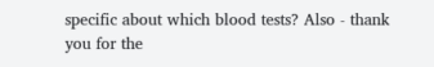specific about which blood tests? Also - thank you for the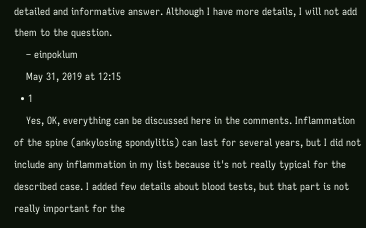detailed and informative answer. Although I have more details, I will not add them to the question.
    – einpoklum
    May 31, 2019 at 12:15
  • 1
    Yes, OK, everything can be discussed here in the comments. Inflammation of the spine (ankylosing spondylitis) can last for several years, but I did not include any inflammation in my list because it's not really typical for the described case. I added few details about blood tests, but that part is not really important for the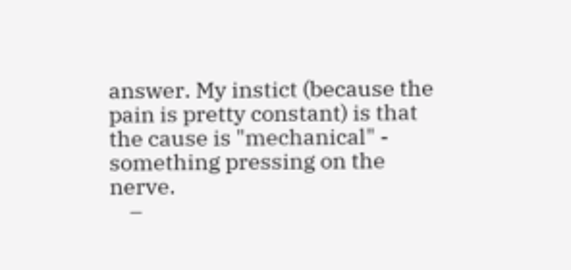answer. My instict (because the pain is pretty constant) is that the cause is "mechanical" - something pressing on the nerve.
    –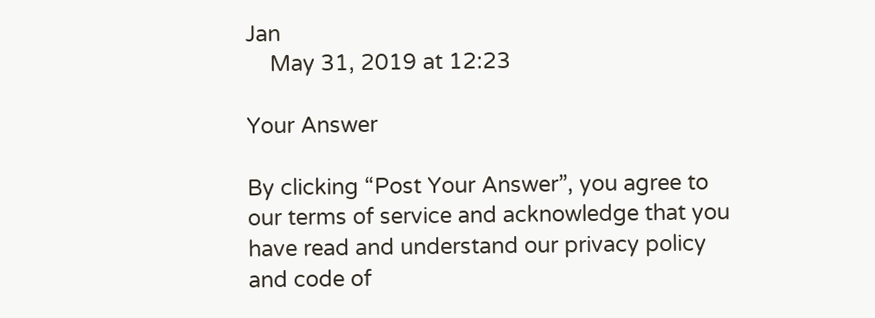Jan
    May 31, 2019 at 12:23

Your Answer

By clicking “Post Your Answer”, you agree to our terms of service and acknowledge that you have read and understand our privacy policy and code of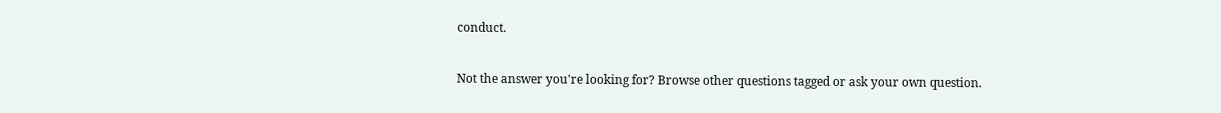conduct.

Not the answer you're looking for? Browse other questions tagged or ask your own question.